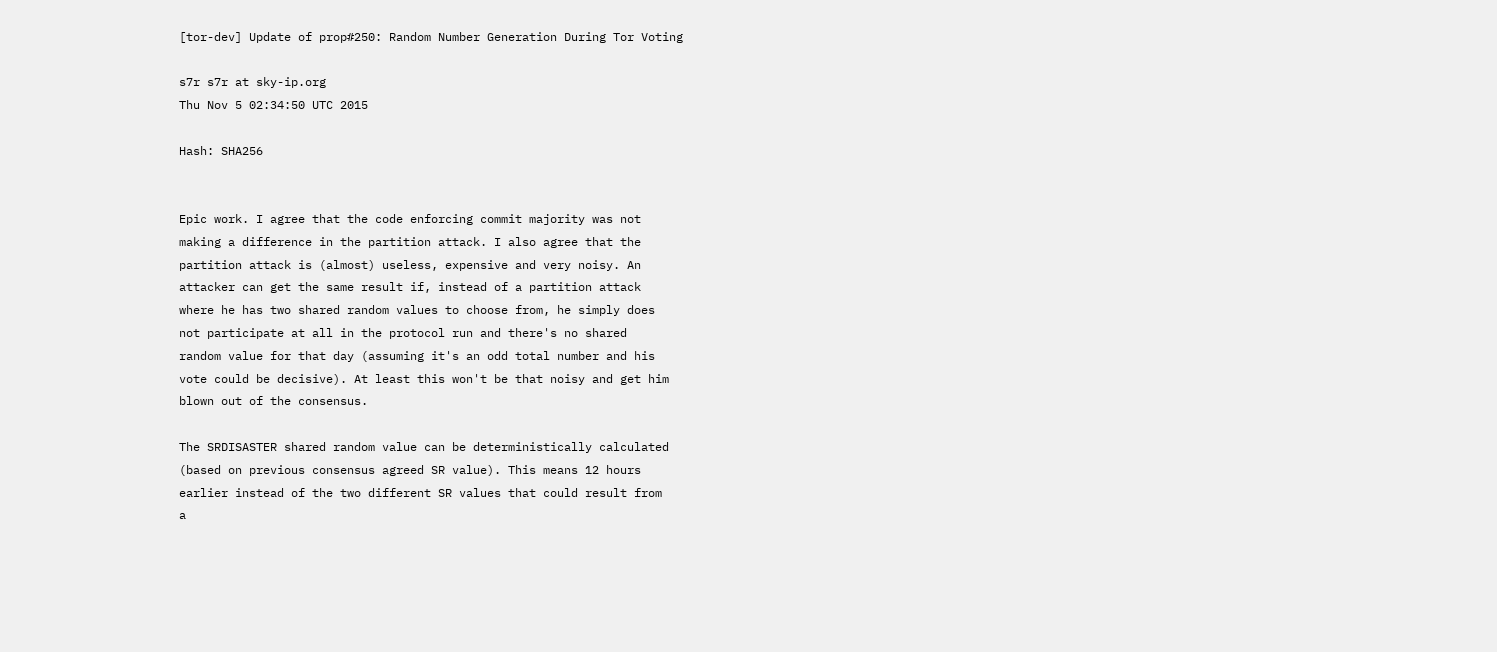[tor-dev] Update of prop#250: Random Number Generation During Tor Voting

s7r s7r at sky-ip.org
Thu Nov 5 02:34:50 UTC 2015

Hash: SHA256


Epic work. I agree that the code enforcing commit majority was not
making a difference in the partition attack. I also agree that the
partition attack is (almost) useless, expensive and very noisy. An
attacker can get the same result if, instead of a partition attack
where he has two shared random values to choose from, he simply does
not participate at all in the protocol run and there's no shared
random value for that day (assuming it's an odd total number and his
vote could be decisive). At least this won't be that noisy and get him
blown out of the consensus.

The SRDISASTER shared random value can be deterministically calculated
(based on previous consensus agreed SR value). This means 12 hours
earlier instead of the two different SR values that could result from
a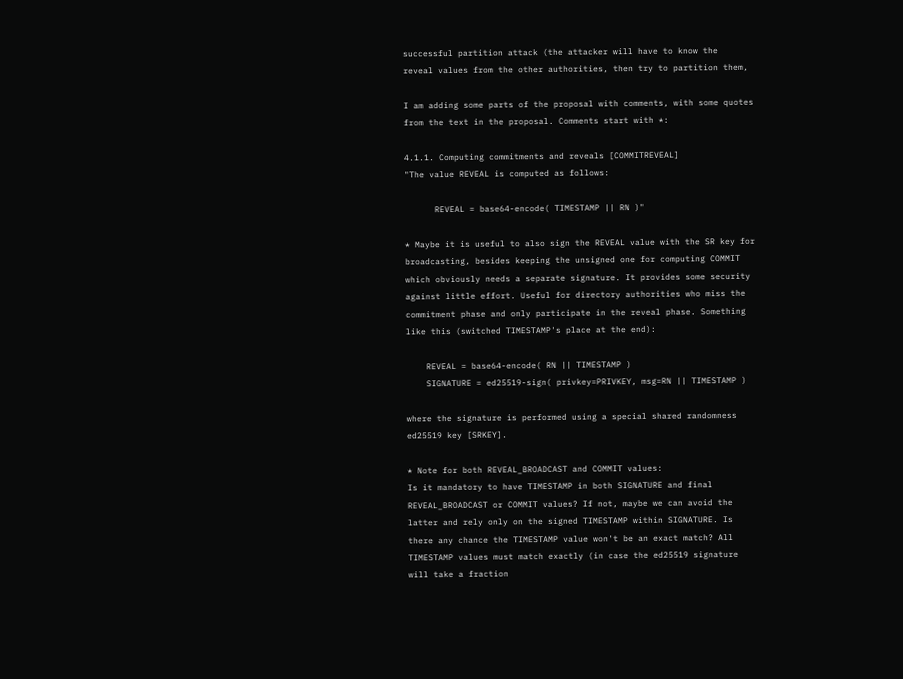successful partition attack (the attacker will have to know the
reveal values from the other authorities, then try to partition them,

I am adding some parts of the proposal with comments, with some quotes
from the text in the proposal. Comments start with *:

4.1.1. Computing commitments and reveals [COMMITREVEAL]
"The value REVEAL is computed as follows:

      REVEAL = base64-encode( TIMESTAMP || RN )"

* Maybe it is useful to also sign the REVEAL value with the SR key for
broadcasting, besides keeping the unsigned one for computing COMMIT
which obviously needs a separate signature. It provides some security
against little effort. Useful for directory authorities who miss the
commitment phase and only participate in the reveal phase. Something
like this (switched TIMESTAMP's place at the end):

    REVEAL = base64-encode( RN || TIMESTAMP )
    SIGNATURE = ed25519-sign( privkey=PRIVKEY, msg=RN || TIMESTAMP )

where the signature is performed using a special shared randomness
ed25519 key [SRKEY].

* Note for both REVEAL_BROADCAST and COMMIT values:
Is it mandatory to have TIMESTAMP in both SIGNATURE and final
REVEAL_BROADCAST or COMMIT values? If not, maybe we can avoid the
latter and rely only on the signed TIMESTAMP within SIGNATURE. Is
there any chance the TIMESTAMP value won't be an exact match? All
TIMESTAMP values must match exactly (in case the ed25519 signature
will take a fraction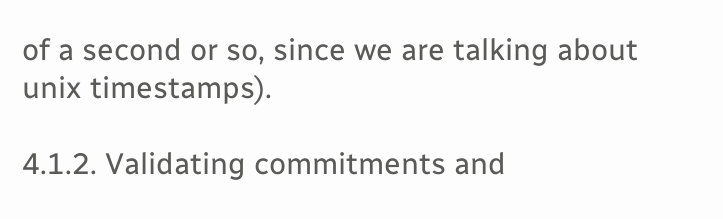of a second or so, since we are talking about
unix timestamps).

4.1.2. Validating commitments and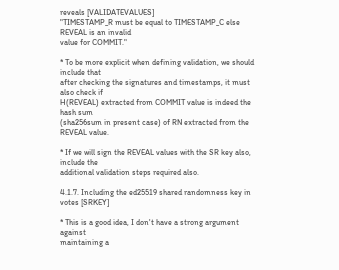reveals [VALIDATEVALUES]
"TIMESTAMP_R must be equal to TIMESTAMP_C else REVEAL is an invalid
value for COMMIT."

* To be more explicit when defining validation, we should include that
after checking the signatures and timestamps, it must also check if
H(REVEAL) extracted from COMMIT value is indeed the hash sum
(sha256sum in present case) of RN extracted from the REVEAL value.

* If we will sign the REVEAL values with the SR key also, include the
additional validation steps required also.

4.1.7. Including the ed25519 shared randomness key in votes [SRKEY]

* This is a good idea, I don't have a strong argument against
maintaining a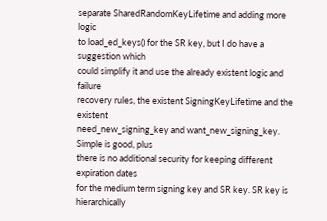separate SharedRandomKeyLifetime and adding more logic
to load_ed_keys() for the SR key, but I do have a suggestion which
could simplify it and use the already existent logic and failure
recovery rules, the existent SigningKeyLifetime and the existent
need_new_signing_key and want_new_signing_key. Simple is good, plus
there is no additional security for keeping different expiration dates
for the medium term signing key and SR key. SR key is hierarchically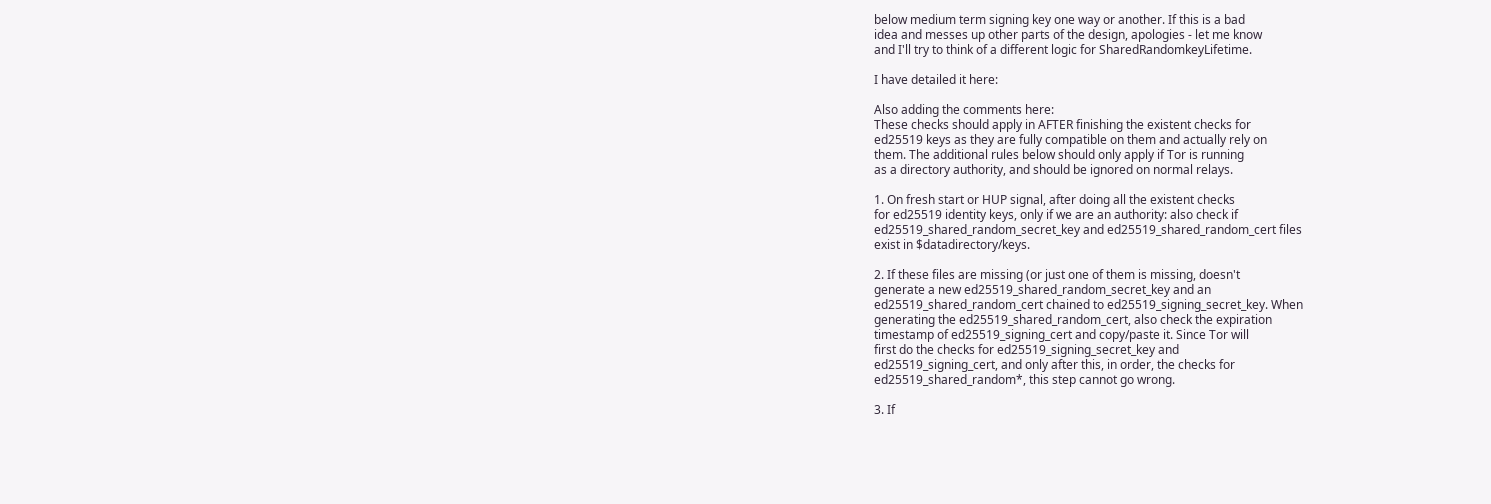below medium term signing key one way or another. If this is a bad
idea and messes up other parts of the design, apologies - let me know
and I'll try to think of a different logic for SharedRandomkeyLifetime.

I have detailed it here:

Also adding the comments here:
These checks should apply in AFTER finishing the existent checks for
ed25519 keys as they are fully compatible on them and actually rely on
them. The additional rules below should only apply if Tor is running
as a directory authority, and should be ignored on normal relays.

1. On fresh start or HUP signal, after doing all the existent checks
for ed25519 identity keys, only if we are an authority: also check if
ed25519_shared_random_secret_key and ed25519_shared_random_cert files
exist in $datadirectory/keys.

2. If these files are missing (or just one of them is missing, doesn't
generate a new ed25519_shared_random_secret_key and an
ed25519_shared_random_cert chained to ed25519_signing_secret_key. When
generating the ed25519_shared_random_cert, also check the expiration
timestamp of ed25519_signing_cert and copy/paste it. Since Tor will
first do the checks for ed25519_signing_secret_key and
ed25519_signing_cert, and only after this, in order, the checks for
ed25519_shared_random*, this step cannot go wrong.

3. If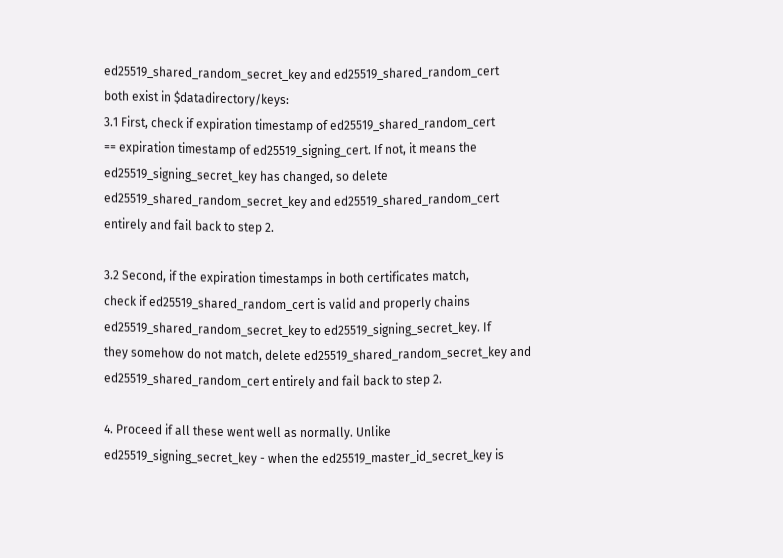ed25519_shared_random_secret_key and ed25519_shared_random_cert
both exist in $datadirectory/keys:
3.1 First, check if expiration timestamp of ed25519_shared_random_cert
== expiration timestamp of ed25519_signing_cert. If not, it means the
ed25519_signing_secret_key has changed, so delete
ed25519_shared_random_secret_key and ed25519_shared_random_cert
entirely and fail back to step 2.

3.2 Second, if the expiration timestamps in both certificates match,
check if ed25519_shared_random_cert is valid and properly chains
ed25519_shared_random_secret_key to ed25519_signing_secret_key. If
they somehow do not match, delete ed25519_shared_random_secret_key and
ed25519_shared_random_cert entirely and fail back to step 2.

4. Proceed if all these went well as normally. Unlike
ed25519_signing_secret_key - when the ed25519_master_id_secret_key is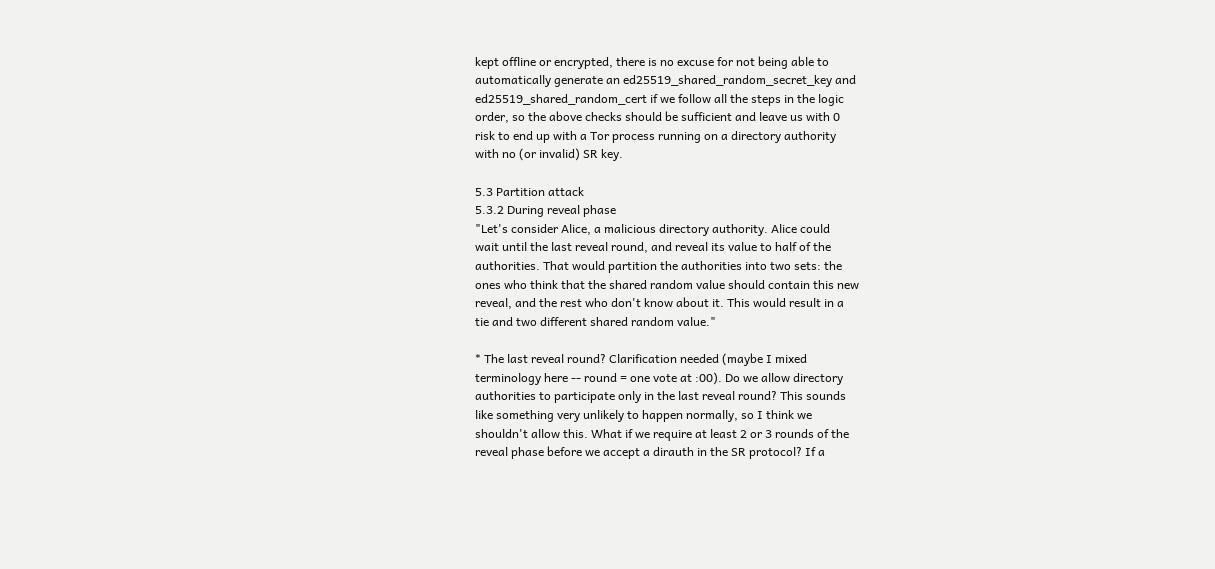kept offline or encrypted, there is no excuse for not being able to
automatically generate an ed25519_shared_random_secret_key and
ed25519_shared_random_cert if we follow all the steps in the logic
order, so the above checks should be sufficient and leave us with 0
risk to end up with a Tor process running on a directory authority
with no (or invalid) SR key.

5.3 Partition attack
5.3.2 During reveal phase
"Let's consider Alice, a malicious directory authority. Alice could
wait until the last reveal round, and reveal its value to half of the
authorities. That would partition the authorities into two sets: the
ones who think that the shared random value should contain this new
reveal, and the rest who don't know about it. This would result in a
tie and two different shared random value."

* The last reveal round? Clarification needed (maybe I mixed
terminology here -- round = one vote at :00). Do we allow directory
authorities to participate only in the last reveal round? This sounds
like something very unlikely to happen normally, so I think we
shouldn't allow this. What if we require at least 2 or 3 rounds of the
reveal phase before we accept a dirauth in the SR protocol? If a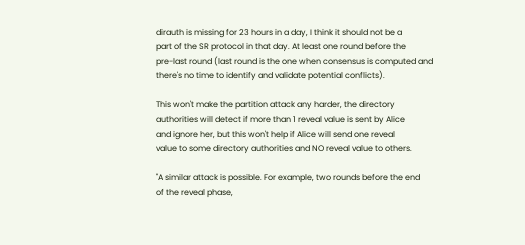dirauth is missing for 23 hours in a day, I think it should not be a
part of the SR protocol in that day. At least one round before the
pre-last round (last round is the one when consensus is computed and
there's no time to identify and validate potential conflicts).

This won't make the partition attack any harder, the directory
authorities will detect if more than 1 reveal value is sent by Alice
and ignore her, but this won't help if Alice will send one reveal
value to some directory authorities and NO reveal value to others.

"A similar attack is possible. For example, two rounds before the end
of the reveal phase,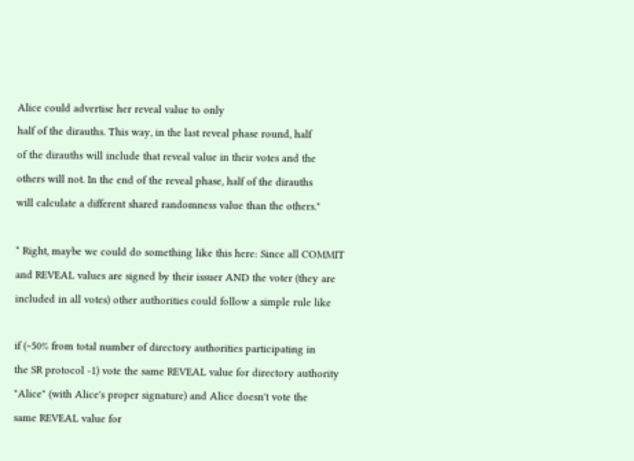Alice could advertise her reveal value to only
half of the dirauths. This way, in the last reveal phase round, half
of the dirauths will include that reveal value in their votes and the
others will not. In the end of the reveal phase, half of the dirauths
will calculate a different shared randomness value than the others."

* Right, maybe we could do something like this here: Since all COMMIT
and REVEAL values are signed by their issuer AND the voter (they are
included in all votes) other authorities could follow a simple rule like

if (~50% from total number of directory authorities participating in
the SR protocol -1) vote the same REVEAL value for directory authority
"Alice" (with Alice's proper signature) and Alice doesn't vote the
same REVEAL value for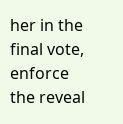her in the final vote, enforce the reveal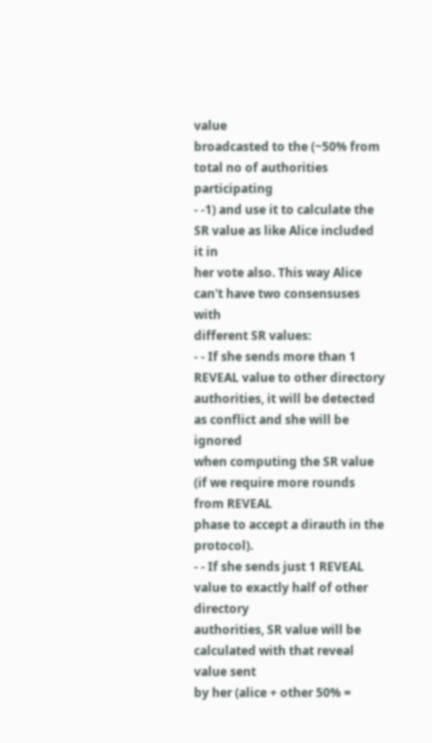value
broadcasted to the (~50% from total no of authorities participating
- -1) and use it to calculate the SR value as like Alice included it in
her vote also. This way Alice can't have two consensuses with
different SR values:
- - If she sends more than 1 REVEAL value to other directory
authorities, it will be detected as conflict and she will be ignored
when computing the SR value (if we require more rounds from REVEAL
phase to accept a dirauth in the protocol).
- - If she sends just 1 REVEAL value to exactly half of other directory
authorities, SR value will be calculated with that reveal value sent
by her (alice + other 50% =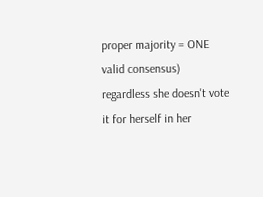proper majority = ONE valid consensus)
regardless she doesn't vote it for herself in her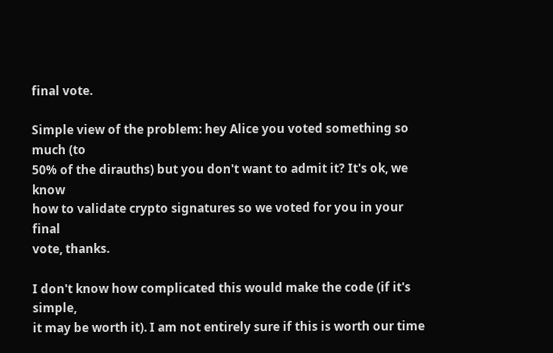final vote.

Simple view of the problem: hey Alice you voted something so much (to
50% of the dirauths) but you don't want to admit it? It's ok, we know
how to validate crypto signatures so we voted for you in your final
vote, thanks.

I don't know how complicated this would make the code (if it's simple,
it may be worth it). I am not entirely sure if this is worth our time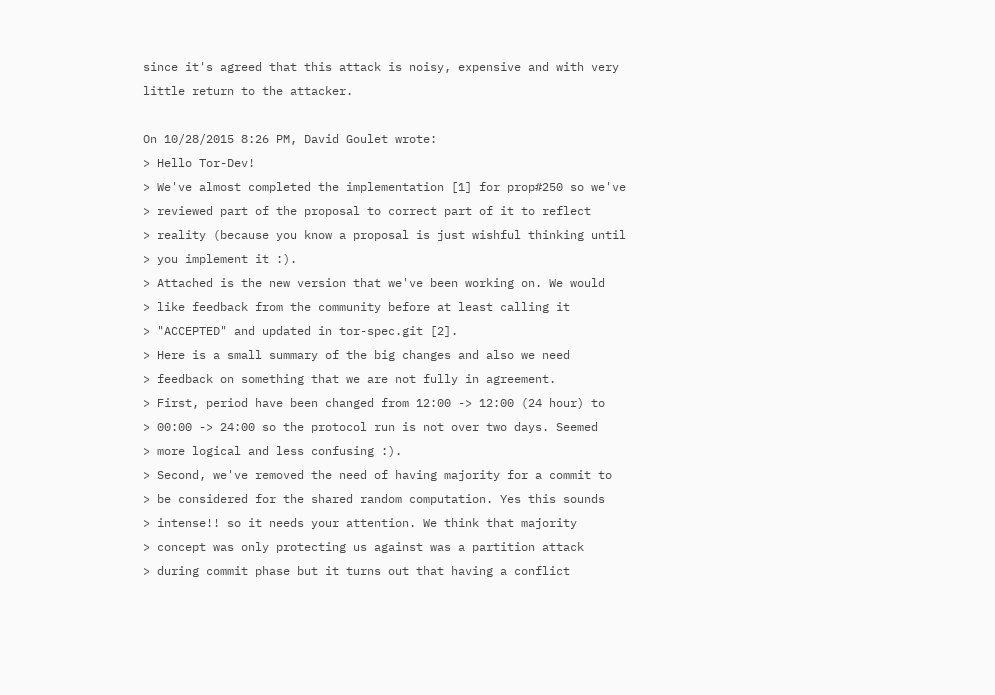since it's agreed that this attack is noisy, expensive and with very
little return to the attacker.

On 10/28/2015 8:26 PM, David Goulet wrote:
> Hello Tor-Dev!
> We've almost completed the implementation [1] for prop#250 so we've
> reviewed part of the proposal to correct part of it to reflect
> reality (because you know a proposal is just wishful thinking until
> you implement it :).
> Attached is the new version that we've been working on. We would
> like feedback from the community before at least calling it
> "ACCEPTED" and updated in tor-spec.git [2].
> Here is a small summary of the big changes and also we need
> feedback on something that we are not fully in agreement.
> First, period have been changed from 12:00 -> 12:00 (24 hour) to
> 00:00 -> 24:00 so the protocol run is not over two days. Seemed
> more logical and less confusing :).
> Second, we've removed the need of having majority for a commit to
> be considered for the shared random computation. Yes this sounds
> intense!! so it needs your attention. We think that majority
> concept was only protecting us against was a partition attack
> during commit phase but it turns out that having a conflict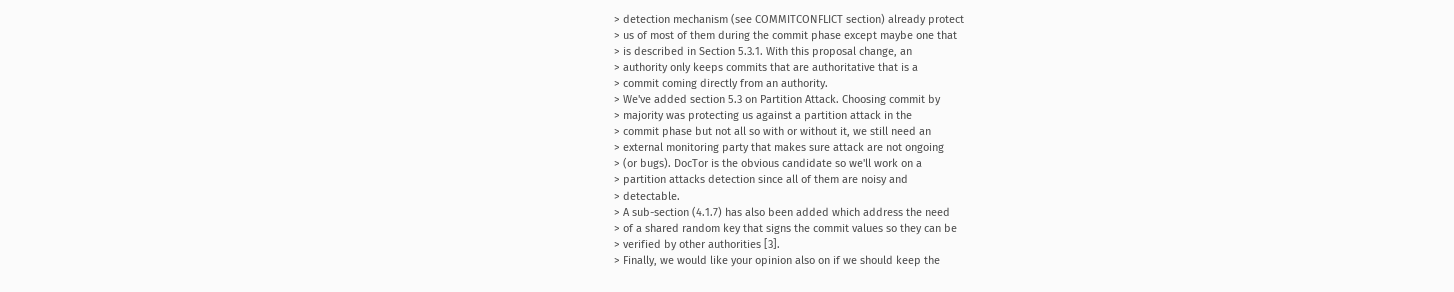> detection mechanism (see COMMITCONFLICT section) already protect
> us of most of them during the commit phase except maybe one that
> is described in Section 5.3.1. With this proposal change, an
> authority only keeps commits that are authoritative that is a
> commit coming directly from an authority.
> We've added section 5.3 on Partition Attack. Choosing commit by
> majority was protecting us against a partition attack in the
> commit phase but not all so with or without it, we still need an
> external monitoring party that makes sure attack are not ongoing
> (or bugs). DocTor is the obvious candidate so we'll work on a
> partition attacks detection since all of them are noisy and
> detectable.
> A sub-section (4.1.7) has also been added which address the need
> of a shared random key that signs the commit values so they can be
> verified by other authorities [3].
> Finally, we would like your opinion also on if we should keep the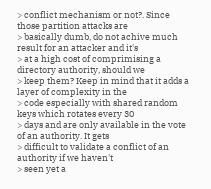> conflict mechanism or not?. Since those partition attacks are
> basically dumb, do not achive much result for an attacker and it's
> at a high cost of comprimising a directory authority, should we
> keep them? Keep in mind that it adds a layer of complexity in the
> code especially with shared random keys which rotates every 30
> days and are only available in the vote of an authority. It gets
> difficult to validate a conflict of an authority if we haven't
> seen yet a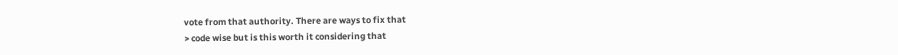vote from that authority. There are ways to fix that
> code wise but is this worth it considering that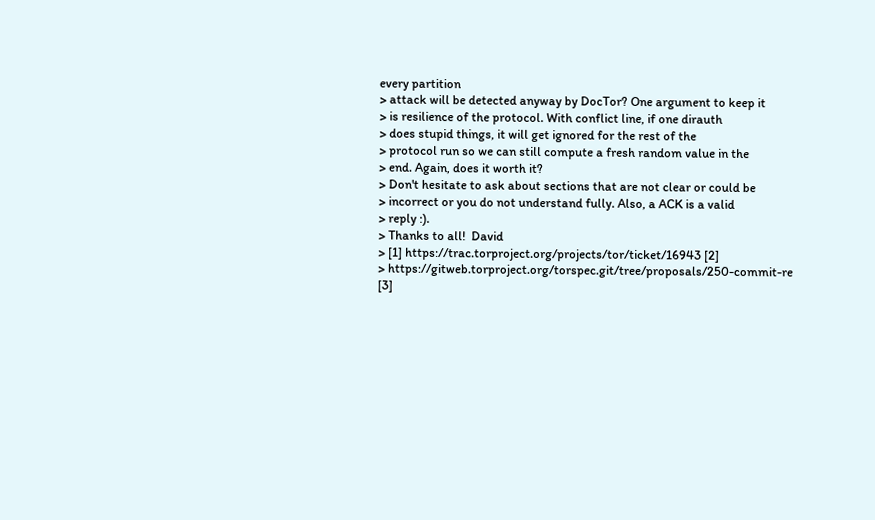every partition
> attack will be detected anyway by DocTor? One argument to keep it
> is resilience of the protocol. With conflict line, if one dirauth
> does stupid things, it will get ignored for the rest of the
> protocol run so we can still compute a fresh random value in the
> end. Again, does it worth it?
> Don't hesitate to ask about sections that are not clear or could be
> incorrect or you do not understand fully. Also, a ACK is a valid
> reply :).
> Thanks to all!  David
> [1] https://trac.torproject.org/projects/tor/ticket/16943 [2]
> https://gitweb.torproject.org/torspec.git/tree/proposals/250-commit-re
[3]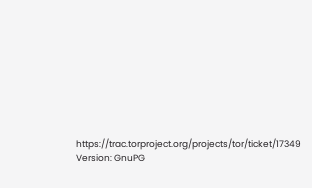https://trac.torproject.org/projects/tor/ticket/17349
Version: GnuPG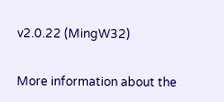v2.0.22 (MingW32)


More information about the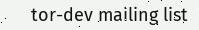tor-dev mailing list